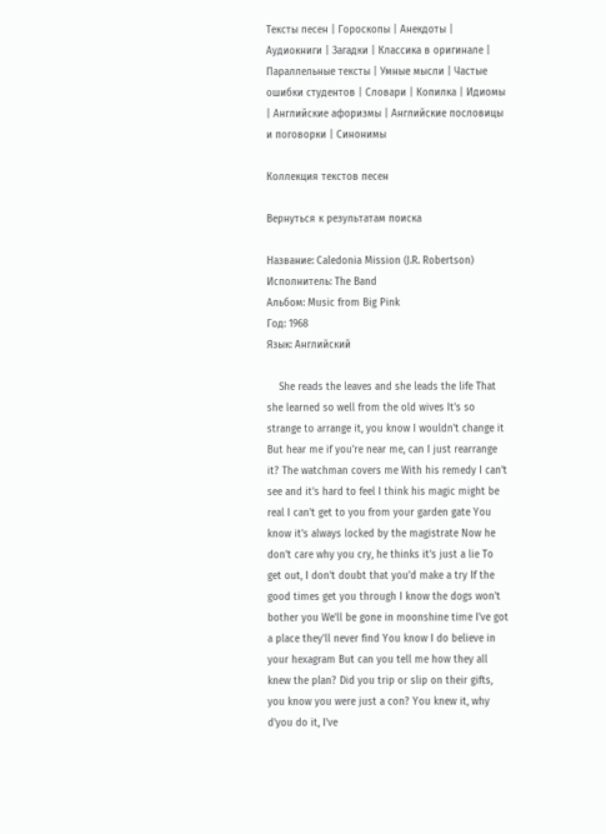Тексты песен | Гороскопы | Анекдоты | Аудиокниги | Загадки | Классика в оригинале | Параллельные тексты | Умные мысли | Частые ошибки студентов | Словари | Копилка | Идиомы | Английские афоризмы | Английские пословицы и поговорки | Синонимы

Коллекция текстов песен

Вернуться к результатам поиска

Название: Caledonia Mission (J.R. Robertson)
Исполнитель: The Band
Альбом: Music from Big Pink
Год: 1968
Язык: Английский

    She reads the leaves and she leads the life That she learned so well from the old wives It's so strange to arrange it, you know I wouldn't change it But hear me if you're near me, can I just rearrange it? The watchman covers me With his remedy I can't see and it's hard to feel I think his magic might be real I can't get to you from your garden gate You know it's always locked by the magistrate Now he don't care why you cry, he thinks it's just a lie To get out, I don't doubt that you'd make a try If the good times get you through I know the dogs won't bother you We'll be gone in moonshine time I've got a place they'll never find You know I do believe in your hexagram But can you tell me how they all knew the plan? Did you trip or slip on their gifts, you know you were just a con? You knew it, why d'you do it, I've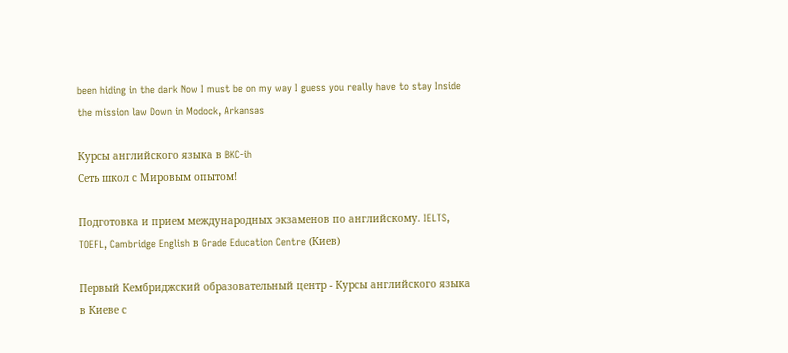been hiding in the dark Now I must be on my way I guess you really have to stay Inside the mission law Down in Modock, Arkansas

Курсы английского языка в BKC-ih
Сеть школ с Мировым опытом!

Подготовка и прием международных экзаменов по английскому. IELTS, TOEFL, Cambridge English в Grade Education Centre (Киев)

Первый Кембриджский образовательный центр - Курсы английского языка в Киеве с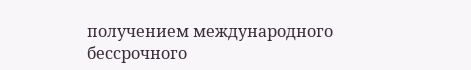получением международного бессрочного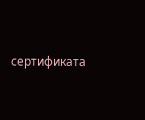сертификата